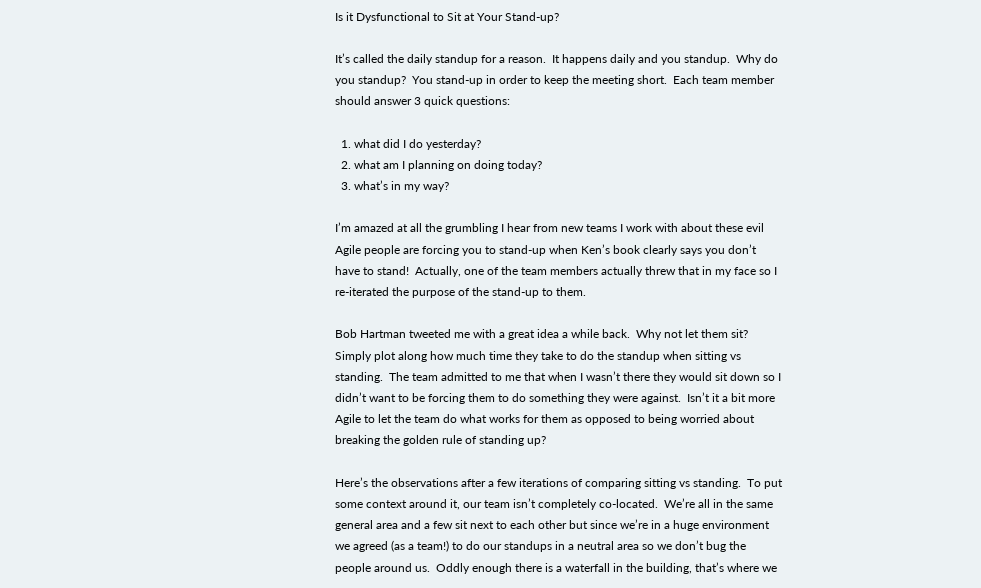Is it Dysfunctional to Sit at Your Stand-up?

It’s called the daily standup for a reason.  It happens daily and you standup.  Why do you standup?  You stand-up in order to keep the meeting short.  Each team member should answer 3 quick questions:

  1. what did I do yesterday?
  2. what am I planning on doing today?
  3. what’s in my way?

I’m amazed at all the grumbling I hear from new teams I work with about these evil Agile people are forcing you to stand-up when Ken’s book clearly says you don’t have to stand!  Actually, one of the team members actually threw that in my face so I re-iterated the purpose of the stand-up to them.

Bob Hartman tweeted me with a great idea a while back.  Why not let them sit?  Simply plot along how much time they take to do the standup when sitting vs standing.  The team admitted to me that when I wasn’t there they would sit down so I didn’t want to be forcing them to do something they were against.  Isn’t it a bit more Agile to let the team do what works for them as opposed to being worried about breaking the golden rule of standing up?

Here’s the observations after a few iterations of comparing sitting vs standing.  To put some context around it, our team isn’t completely co-located.  We’re all in the same general area and a few sit next to each other but since we’re in a huge environment we agreed (as a team!) to do our standups in a neutral area so we don’t bug the people around us.  Oddly enough there is a waterfall in the building, that’s where we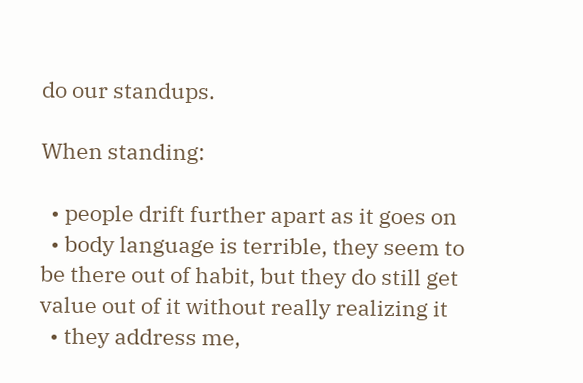do our standups.

When standing:

  • people drift further apart as it goes on
  • body language is terrible, they seem to be there out of habit, but they do still get value out of it without really realizing it
  • they address me,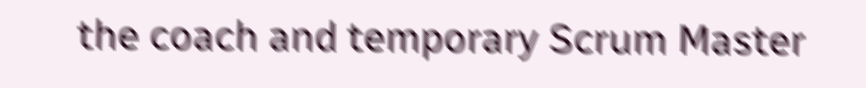the coach and temporary Scrum Master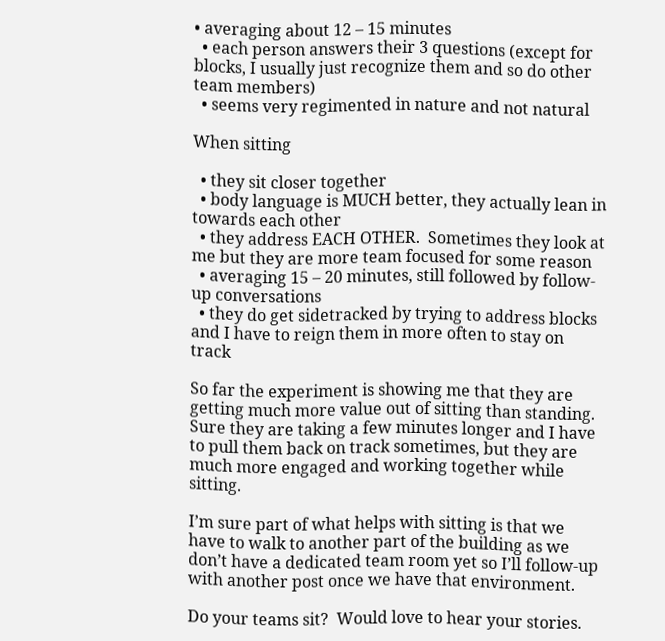• averaging about 12 – 15 minutes
  • each person answers their 3 questions (except for blocks, I usually just recognize them and so do other team members)
  • seems very regimented in nature and not natural

When sitting

  • they sit closer together
  • body language is MUCH better, they actually lean in towards each other
  • they address EACH OTHER.  Sometimes they look at me but they are more team focused for some reason
  • averaging 15 – 20 minutes, still followed by follow-up conversations
  • they do get sidetracked by trying to address blocks and I have to reign them in more often to stay on track

So far the experiment is showing me that they are getting much more value out of sitting than standing.  Sure they are taking a few minutes longer and I have to pull them back on track sometimes, but they are much more engaged and working together while sitting.

I’m sure part of what helps with sitting is that we have to walk to another part of the building as we don’t have a dedicated team room yet so I’ll follow-up with another post once we have that environment.

Do your teams sit?  Would love to hear your stories.